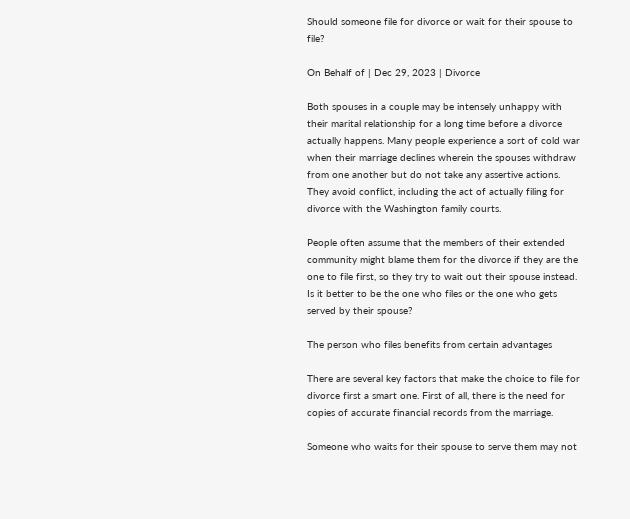Should someone file for divorce or wait for their spouse to file?

On Behalf of | Dec 29, 2023 | Divorce

Both spouses in a couple may be intensely unhappy with their marital relationship for a long time before a divorce actually happens. Many people experience a sort of cold war when their marriage declines wherein the spouses withdraw from one another but do not take any assertive actions. They avoid conflict, including the act of actually filing for divorce with the Washington family courts.

People often assume that the members of their extended community might blame them for the divorce if they are the one to file first, so they try to wait out their spouse instead. Is it better to be the one who files or the one who gets served by their spouse?

The person who files benefits from certain advantages

There are several key factors that make the choice to file for divorce first a smart one. First of all, there is the need for copies of accurate financial records from the marriage.

Someone who waits for their spouse to serve them may not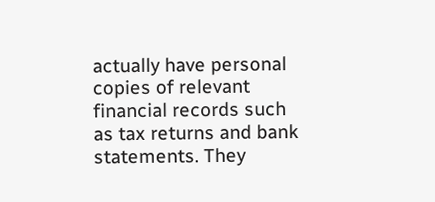actually have personal copies of relevant financial records such as tax returns and bank statements. They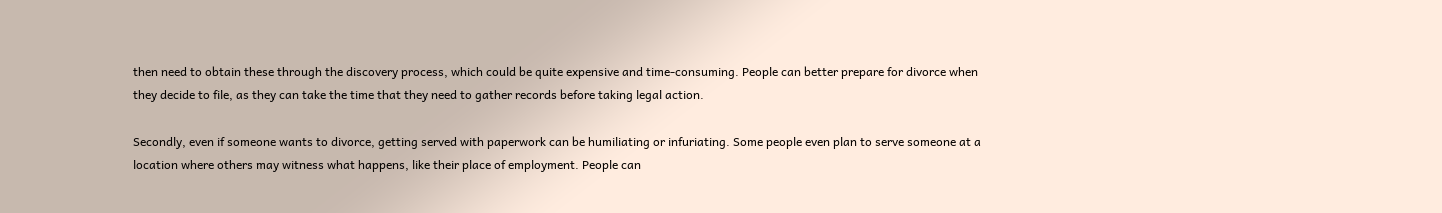then need to obtain these through the discovery process, which could be quite expensive and time-consuming. People can better prepare for divorce when they decide to file, as they can take the time that they need to gather records before taking legal action.

Secondly, even if someone wants to divorce, getting served with paperwork can be humiliating or infuriating. Some people even plan to serve someone at a location where others may witness what happens, like their place of employment. People can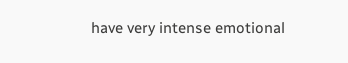have very intense emotional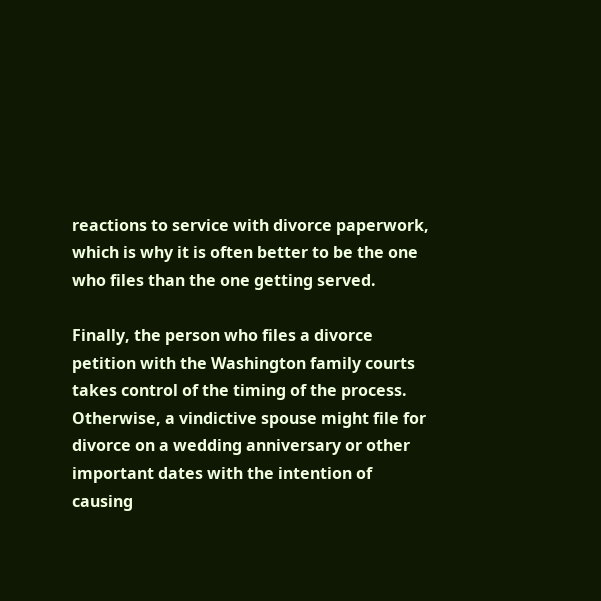reactions to service with divorce paperwork, which is why it is often better to be the one who files than the one getting served.

Finally, the person who files a divorce petition with the Washington family courts takes control of the timing of the process. Otherwise, a vindictive spouse might file for divorce on a wedding anniversary or other important dates with the intention of causing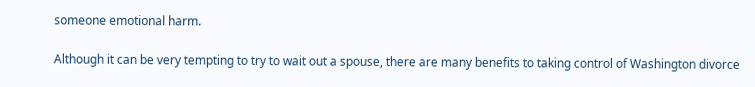someone emotional harm.

Although it can be very tempting to try to wait out a spouse, there are many benefits to taking control of Washington divorce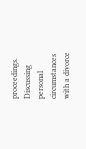proceedings. Discussing personal circumstances with a divorce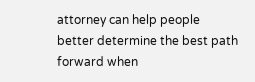attorney can help people better determine the best path forward when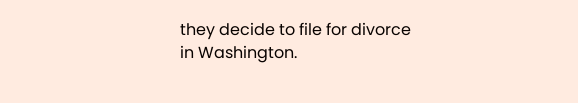they decide to file for divorce in Washington.